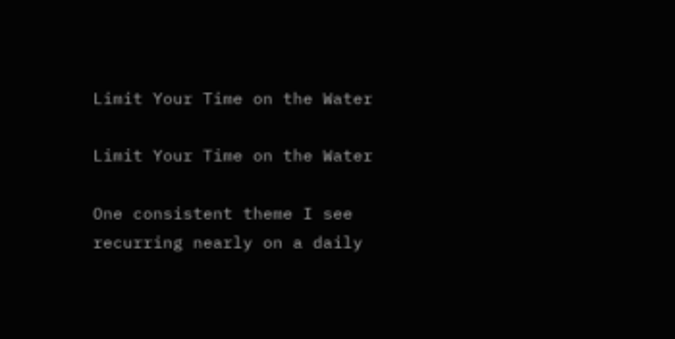Limit Your Time on the Water

Limit Your Time on the Water

One consistent theme I see recurring nearly on a daily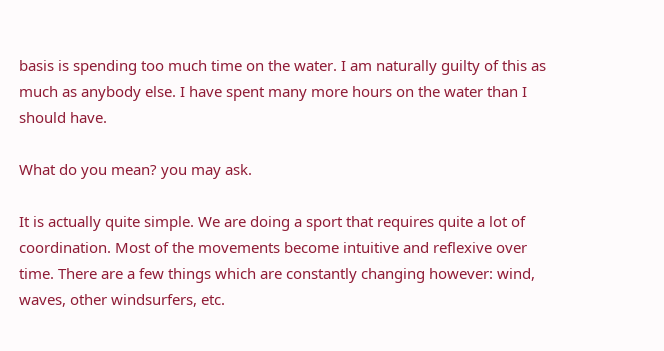basis is spending too much time on the water. I am naturally guilty of this as much as anybody else. I have spent many more hours on the water than I should have.

What do you mean? you may ask.

It is actually quite simple. We are doing a sport that requires quite a lot of coordination. Most of the movements become intuitive and reflexive over time. There are a few things which are constantly changing however: wind, waves, other windsurfers, etc.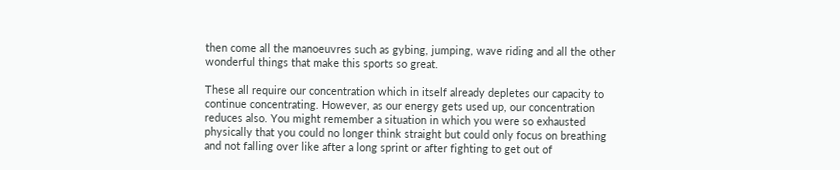then come all the manoeuvres such as gybing, jumping, wave riding and all the other wonderful things that make this sports so great.

These all require our concentration which in itself already depletes our capacity to continue concentrating. However, as our energy gets used up, our concentration reduces also. You might remember a situation in which you were so exhausted physically that you could no longer think straight but could only focus on breathing and not falling over like after a long sprint or after fighting to get out of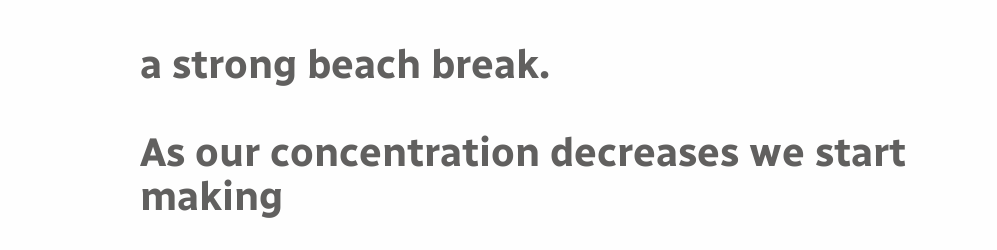a strong beach break.

As our concentration decreases we start making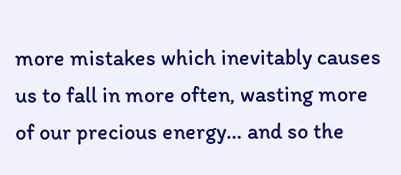more mistakes which inevitably causes us to fall in more often, wasting more of our precious energy… and so the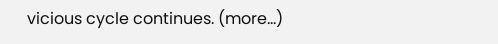vicious cycle continues. (more…)